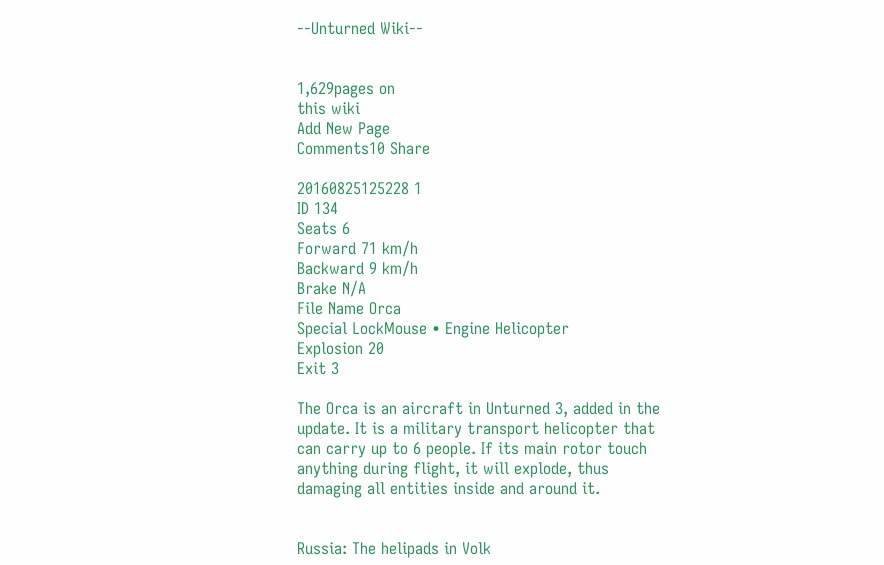--Unturned Wiki--


1,629pages on
this wiki
Add New Page
Comments10 Share

20160825125228 1
ID 134
Seats 6
Forward 71 km/h
Backward 9 km/h
Brake N/A
File Name Orca
Special LockMouse • Engine Helicopter
Explosion 20
Exit 3

The Orca is an aircraft in Unturned 3, added in the update. It is a military transport helicopter that can carry up to 6 people. If its main rotor touch anything during flight, it will explode, thus damaging all entities inside and around it.


Russia: The helipads in Volk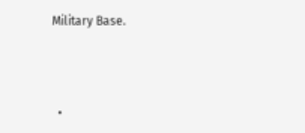Military Base.



  •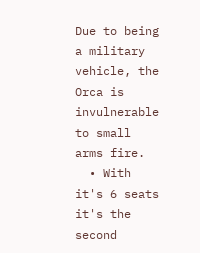Due to being a military vehicle, the Orca is invulnerable to small arms fire.
  • With it's 6 seats it's the second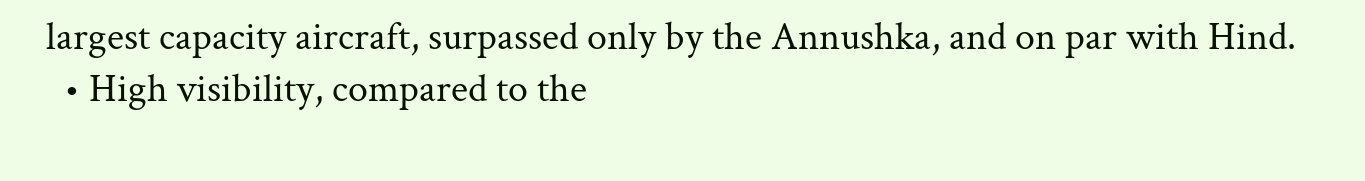largest capacity aircraft, surpassed only by the Annushka, and on par with Hind.
  • High visibility, compared to the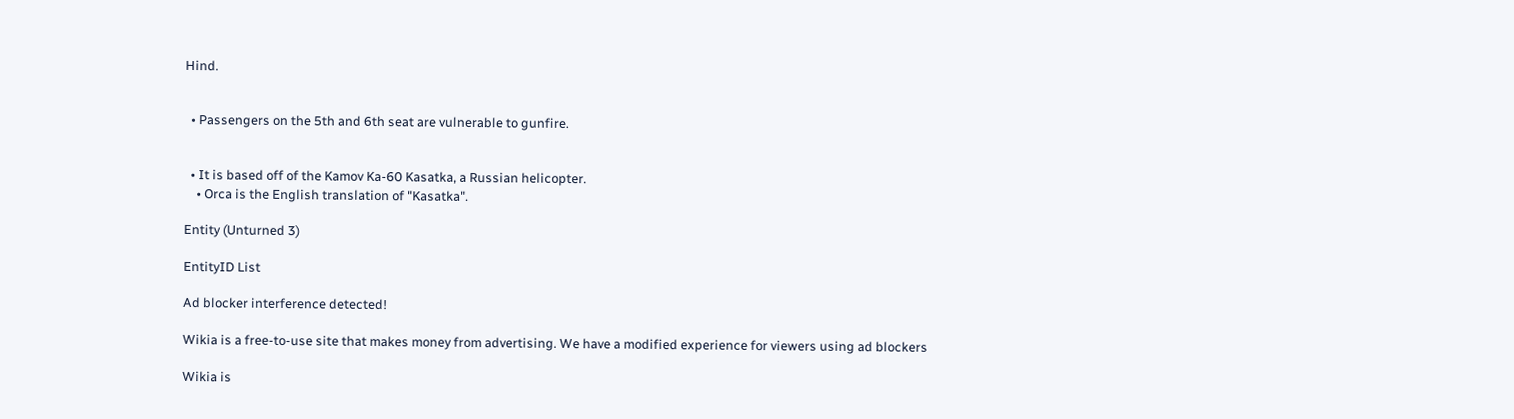Hind.


  • Passengers on the 5th and 6th seat are vulnerable to gunfire.


  • It is based off of the Kamov Ka-60 Kasatka, a Russian helicopter.
    • Orca is the English translation of "Kasatka".

Entity (Unturned 3)

EntityID List

Ad blocker interference detected!

Wikia is a free-to-use site that makes money from advertising. We have a modified experience for viewers using ad blockers

Wikia is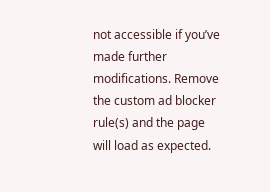not accessible if you’ve made further modifications. Remove the custom ad blocker rule(s) and the page will load as expected.